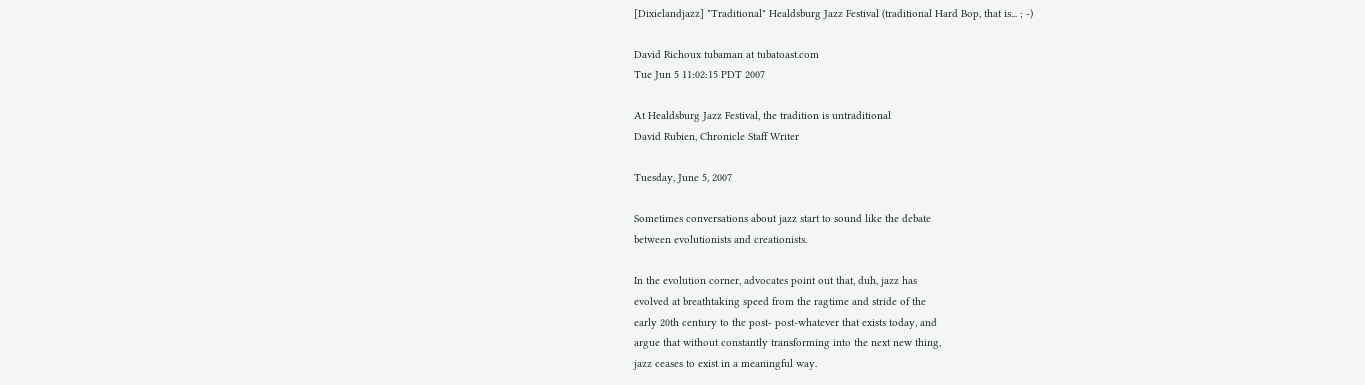[Dixielandjazz] "Traditional" Healdsburg Jazz Festival (traditional Hard Bop, that is... ; -)

David Richoux tubaman at tubatoast.com
Tue Jun 5 11:02:15 PDT 2007

At Healdsburg Jazz Festival, the tradition is untraditional
David Rubien, Chronicle Staff Writer

Tuesday, June 5, 2007

Sometimes conversations about jazz start to sound like the debate
between evolutionists and creationists.

In the evolution corner, advocates point out that, duh, jazz has
evolved at breathtaking speed from the ragtime and stride of the
early 20th century to the post- post-whatever that exists today, and
argue that without constantly transforming into the next new thing,
jazz ceases to exist in a meaningful way.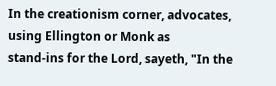In the creationism corner, advocates, using Ellington or Monk as
stand-ins for the Lord, sayeth, "In the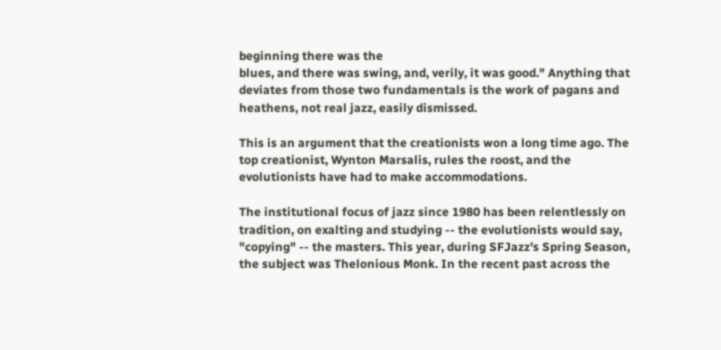beginning there was the
blues, and there was swing, and, verily, it was good." Anything that
deviates from those two fundamentals is the work of pagans and
heathens, not real jazz, easily dismissed.

This is an argument that the creationists won a long time ago. The
top creationist, Wynton Marsalis, rules the roost, and the
evolutionists have had to make accommodations.

The institutional focus of jazz since 1980 has been relentlessly on
tradition, on exalting and studying -- the evolutionists would say,
"copying" -- the masters. This year, during SFJazz's Spring Season,
the subject was Thelonious Monk. In the recent past across the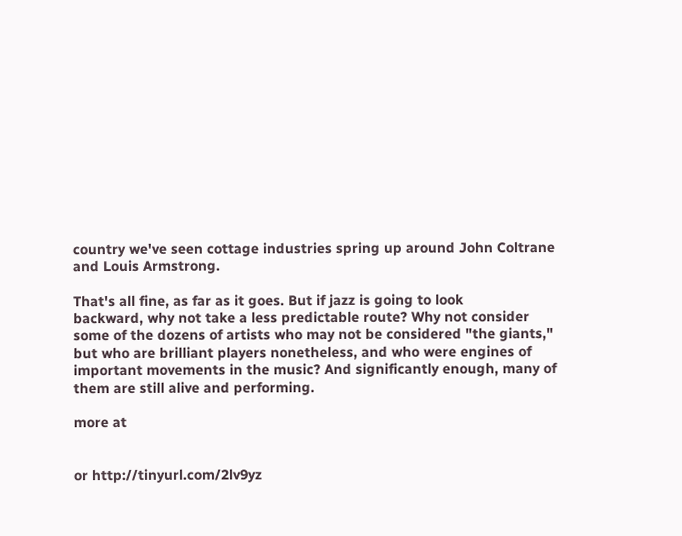country we've seen cottage industries spring up around John Coltrane
and Louis Armstrong.

That's all fine, as far as it goes. But if jazz is going to look
backward, why not take a less predictable route? Why not consider
some of the dozens of artists who may not be considered "the giants,"
but who are brilliant players nonetheless, and who were engines of
important movements in the music? And significantly enough, many of
them are still alive and performing.

more at


or http://tinyurl.com/2lv9yz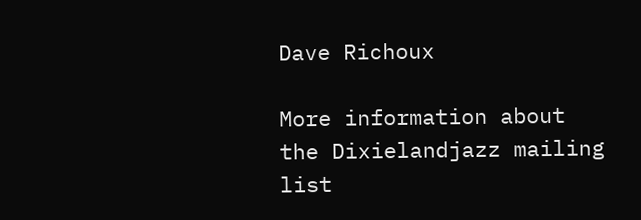Dave Richoux

More information about the Dixielandjazz mailing list